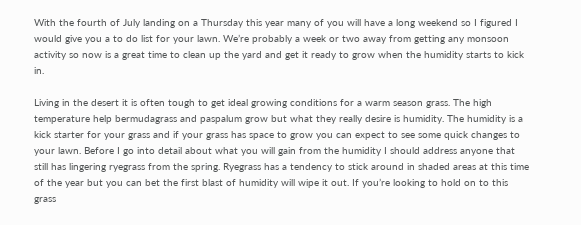With the fourth of July landing on a Thursday this year many of you will have a long weekend so I figured I would give you a to do list for your lawn. We’re probably a week or two away from getting any monsoon activity so now is a great time to clean up the yard and get it ready to grow when the humidity starts to kick in.

Living in the desert it is often tough to get ideal growing conditions for a warm season grass. The high temperature help bermudagrass and paspalum grow but what they really desire is humidity. The humidity is a kick starter for your grass and if your grass has space to grow you can expect to see some quick changes to your lawn. Before I go into detail about what you will gain from the humidity I should address anyone that still has lingering ryegrass from the spring. Ryegrass has a tendency to stick around in shaded areas at this time of the year but you can bet the first blast of humidity will wipe it out. If you’re looking to hold on to this grass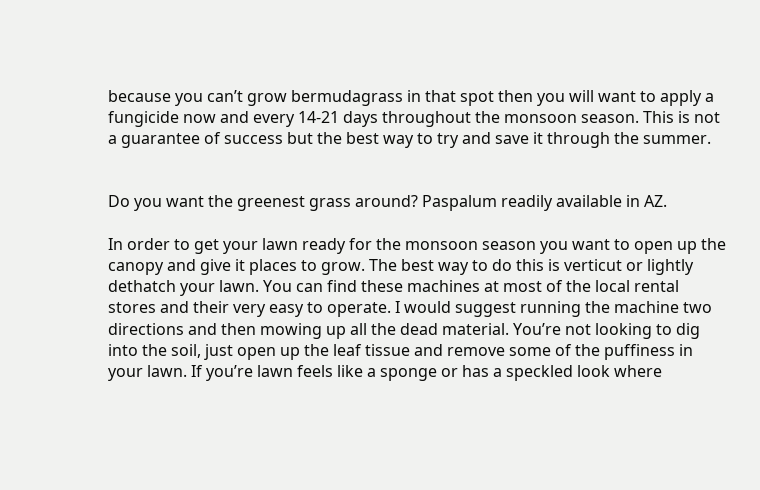because you can’t grow bermudagrass in that spot then you will want to apply a fungicide now and every 14-21 days throughout the monsoon season. This is not a guarantee of success but the best way to try and save it through the summer.


Do you want the greenest grass around? Paspalum readily available in AZ.

In order to get your lawn ready for the monsoon season you want to open up the canopy and give it places to grow. The best way to do this is verticut or lightly dethatch your lawn. You can find these machines at most of the local rental stores and their very easy to operate. I would suggest running the machine two directions and then mowing up all the dead material. You’re not looking to dig into the soil, just open up the leaf tissue and remove some of the puffiness in your lawn. If you’re lawn feels like a sponge or has a speckled look where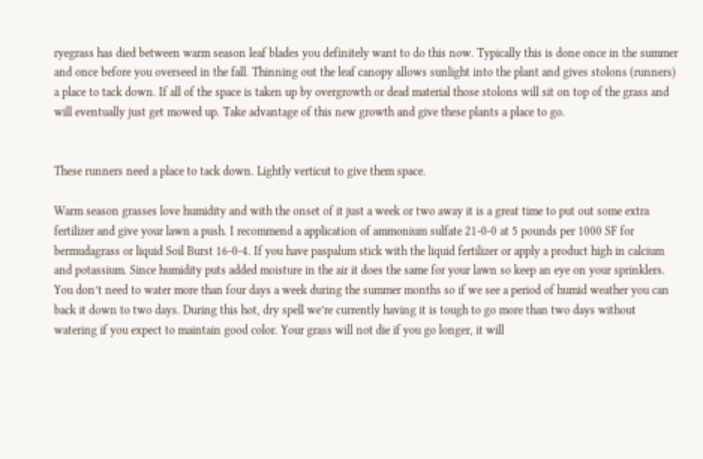ryegrass has died between warm season leaf blades you definitely want to do this now. Typically this is done once in the summer and once before you overseed in the fall. Thinning out the leaf canopy allows sunlight into the plant and gives stolons (runners) a place to tack down. If all of the space is taken up by overgrowth or dead material those stolons will sit on top of the grass and will eventually just get mowed up. Take advantage of this new growth and give these plants a place to go.


These runners need a place to tack down. Lightly verticut to give them space.

Warm season grasses love humidity and with the onset of it just a week or two away it is a great time to put out some extra fertilizer and give your lawn a push. I recommend a application of ammonium sulfate 21-0-0 at 5 pounds per 1000 SF for bermudagrass or liquid Soil Burst 16-0-4. If you have paspalum stick with the liquid fertilizer or apply a product high in calcium and potassium. Since humidity puts added moisture in the air it does the same for your lawn so keep an eye on your sprinklers. You don’t need to water more than four days a week during the summer months so if we see a period of humid weather you can back it down to two days. During this hot, dry spell we’re currently having it is tough to go more than two days without watering if you expect to maintain good color. Your grass will not die if you go longer, it will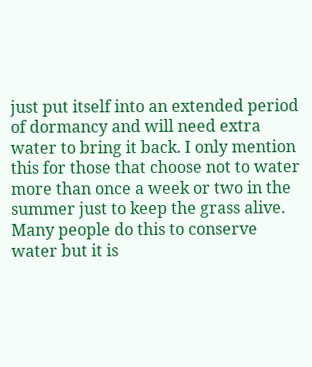just put itself into an extended period of dormancy and will need extra water to bring it back. I only mention this for those that choose not to water more than once a week or two in the summer just to keep the grass alive. Many people do this to conserve water but it is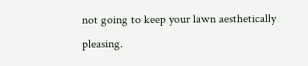not going to keep your lawn aesthetically pleasing.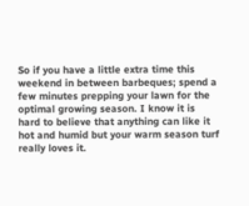So if you have a little extra time this weekend in between barbeques; spend a few minutes prepping your lawn for the optimal growing season. I know it is hard to believe that anything can like it hot and humid but your warm season turf really loves it.